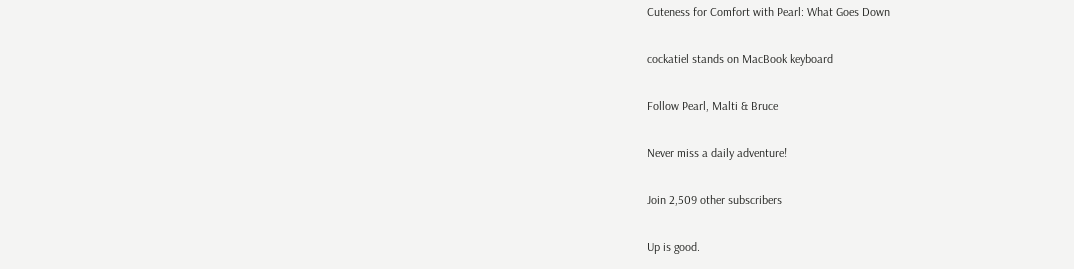Cuteness for Comfort with Pearl: What Goes Down

cockatiel stands on MacBook keyboard

Follow Pearl, Malti & Bruce

Never miss a daily adventure!

Join 2,509 other subscribers

Up is good.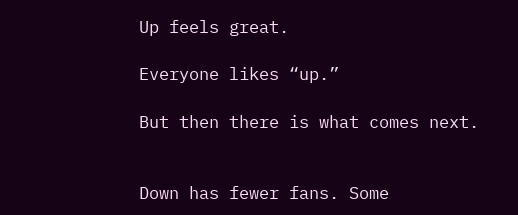Up feels great.

Everyone likes “up.”

But then there is what comes next.


Down has fewer fans. Some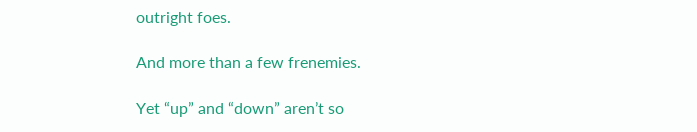outright foes.

And more than a few frenemies.

Yet “up” and “down” aren’t so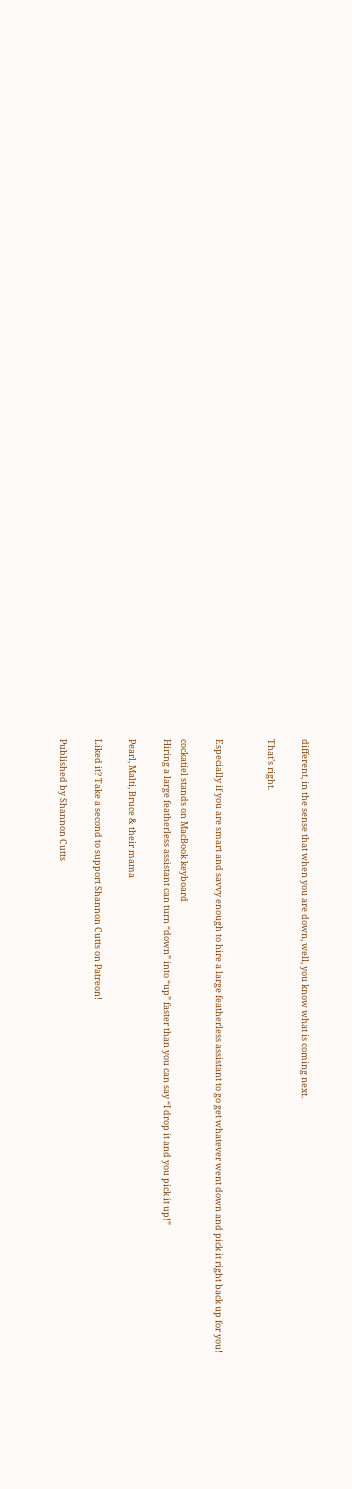different, in the sense that when you are down, well, you know what is coming next.

That’s right.


Especially if you are smart and savvy enough to hire a large featherless assistant to go get whatever went down and pick it right back up for you!

cockatiel stands on MacBook keyboard
Hiring a large featherless assistant can turn “down” into “up” faster than you can say “I drop it and you pick it up!”

Pearl, Malti, Bruce & their mama

Liked it? Take a second to support Shannon Cutts on Patreon!

Published by Shannon Cutts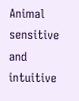Animal sensitive and intuitive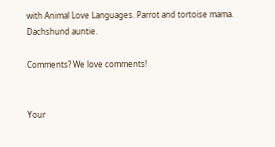with Animal Love Languages. Parrot and tortoise mama. Dachshund auntie.

Comments? We love comments!


Your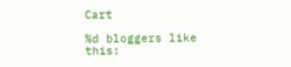Cart

%d bloggers like this: